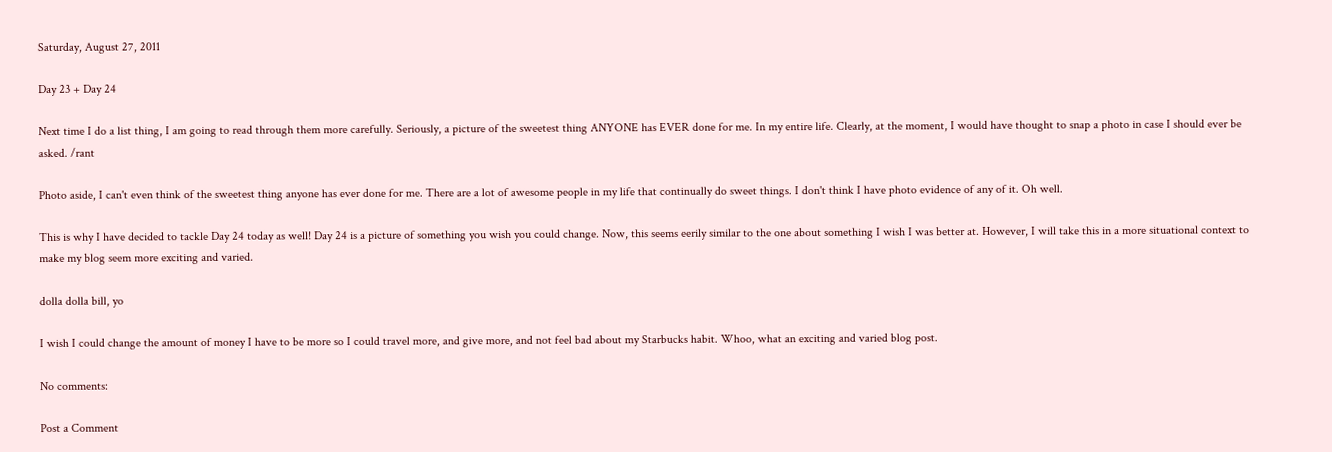Saturday, August 27, 2011

Day 23 + Day 24

Next time I do a list thing, I am going to read through them more carefully. Seriously, a picture of the sweetest thing ANYONE has EVER done for me. In my entire life. Clearly, at the moment, I would have thought to snap a photo in case I should ever be asked. /rant

Photo aside, I can't even think of the sweetest thing anyone has ever done for me. There are a lot of awesome people in my life that continually do sweet things. I don't think I have photo evidence of any of it. Oh well.

This is why I have decided to tackle Day 24 today as well! Day 24 is a picture of something you wish you could change. Now, this seems eerily similar to the one about something I wish I was better at. However, I will take this in a more situational context to make my blog seem more exciting and varied.

dolla dolla bill, yo

I wish I could change the amount of money I have to be more so I could travel more, and give more, and not feel bad about my Starbucks habit. Whoo, what an exciting and varied blog post.

No comments:

Post a Comment